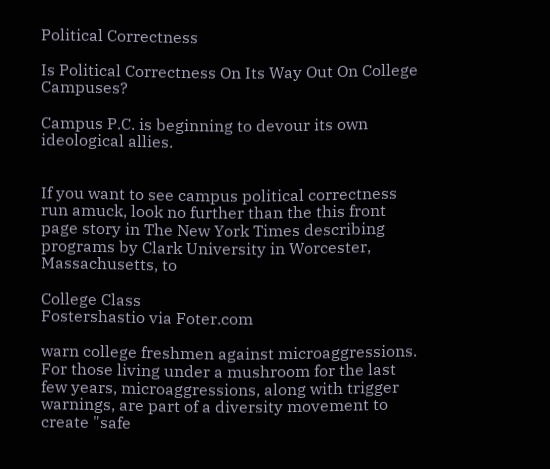Political Correctness

Is Political Correctness On Its Way Out On College Campuses?

Campus P.C. is beginning to devour its own ideological allies.


If you want to see campus political correctness run amuck, look no further than the this front page story in The New York Times describing programs by Clark University in Worcester, Massachusetts, to

College Class
Fostershastio via Foter.com

warn college freshmen against microaggressions. For those living under a mushroom for the last few years, microaggressions, along with trigger warnings, are part of a diversity movement to create "safe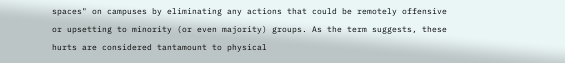spaces" on campuses by eliminating any actions that could be remotely offensive or upsetting to minority (or even majority) groups. As the term suggests, these hurts are considered tantamount to physical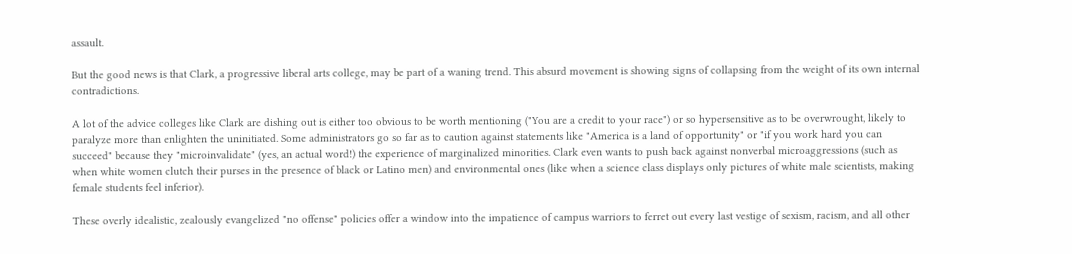assault.

But the good news is that Clark, a progressive liberal arts college, may be part of a waning trend. This absurd movement is showing signs of collapsing from the weight of its own internal contradictions.

A lot of the advice colleges like Clark are dishing out is either too obvious to be worth mentioning ("You are a credit to your race") or so hypersensitive as to be overwrought, likely to paralyze more than enlighten the uninitiated. Some administrators go so far as to caution against statements like "America is a land of opportunity" or "if you work hard you can succeed" because they "microinvalidate" (yes, an actual word!) the experience of marginalized minorities. Clark even wants to push back against nonverbal microaggressions (such as when white women clutch their purses in the presence of black or Latino men) and environmental ones (like when a science class displays only pictures of white male scientists, making female students feel inferior).

These overly idealistic, zealously evangelized "no offense" policies offer a window into the impatience of campus warriors to ferret out every last vestige of sexism, racism, and all other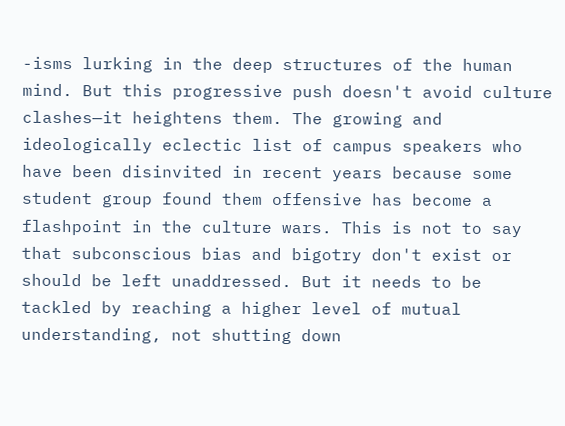-isms lurking in the deep structures of the human mind. But this progressive push doesn't avoid culture clashes—it heightens them. The growing and ideologically eclectic list of campus speakers who have been disinvited in recent years because some student group found them offensive has become a flashpoint in the culture wars. This is not to say that subconscious bias and bigotry don't exist or should be left unaddressed. But it needs to be tackled by reaching a higher level of mutual understanding, not shutting down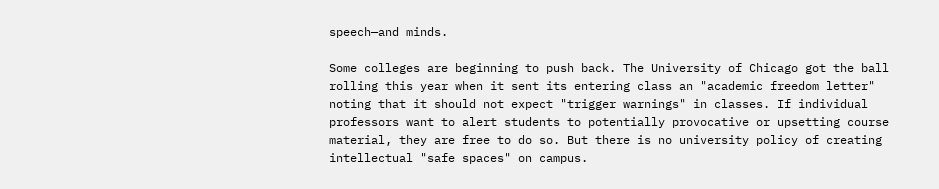speech—and minds.

Some colleges are beginning to push back. The University of Chicago got the ball rolling this year when it sent its entering class an "academic freedom letter" noting that it should not expect "trigger warnings" in classes. If individual professors want to alert students to potentially provocative or upsetting course material, they are free to do so. But there is no university policy of creating intellectual "safe spaces" on campus.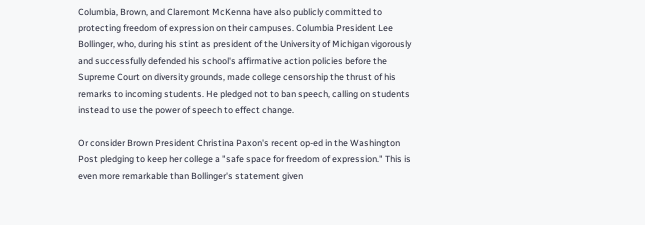Columbia, Brown, and Claremont McKenna have also publicly committed to protecting freedom of expression on their campuses. Columbia President Lee Bollinger, who, during his stint as president of the University of Michigan vigorously and successfully defended his school's affirmative action policies before the Supreme Court on diversity grounds, made college censorship the thrust of his remarks to incoming students. He pledged not to ban speech, calling on students instead to use the power of speech to effect change.

Or consider Brown President Christina Paxon's recent op-ed in the Washington Post pledging to keep her college a "safe space for freedom of expression." This is even more remarkable than Bollinger's statement given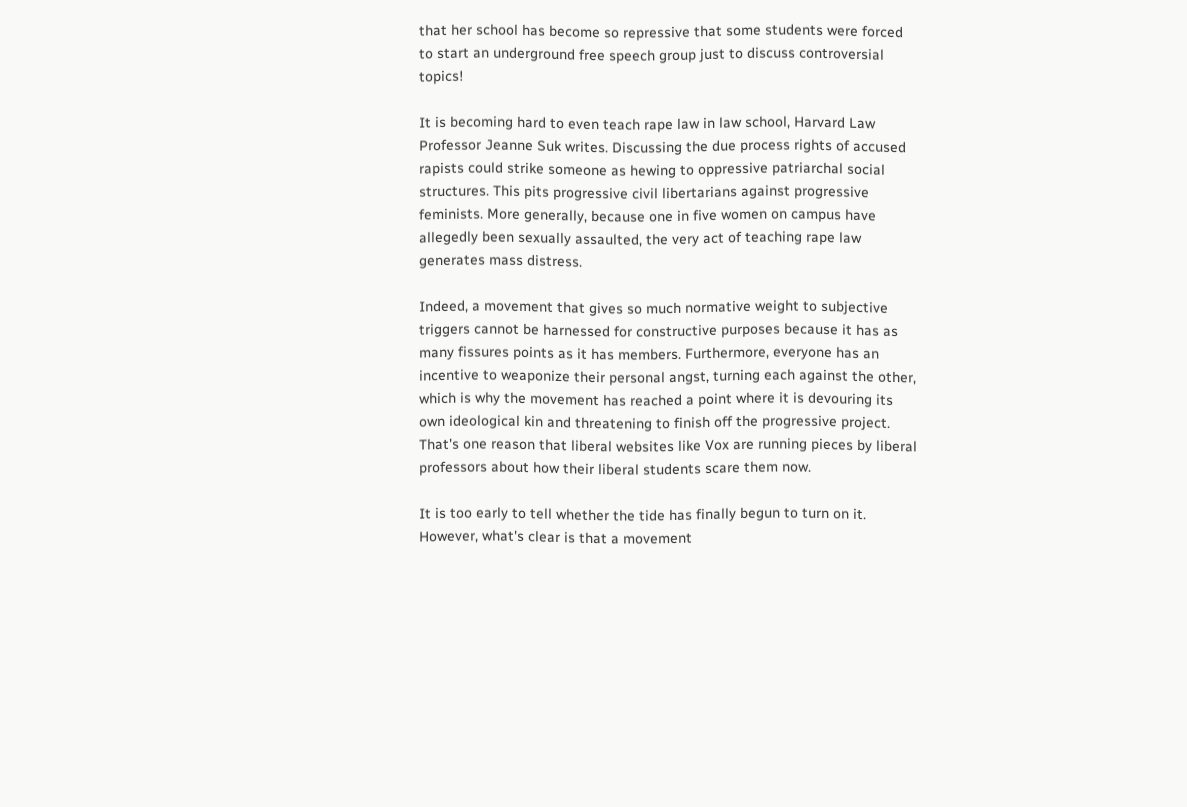that her school has become so repressive that some students were forced to start an underground free speech group just to discuss controversial topics!

It is becoming hard to even teach rape law in law school, Harvard Law Professor Jeanne Suk writes. Discussing the due process rights of accused rapists could strike someone as hewing to oppressive patriarchal social structures. This pits progressive civil libertarians against progressive feminists. More generally, because one in five women on campus have allegedly been sexually assaulted, the very act of teaching rape law generates mass distress.

Indeed, a movement that gives so much normative weight to subjective triggers cannot be harnessed for constructive purposes because it has as many fissures points as it has members. Furthermore, everyone has an incentive to weaponize their personal angst, turning each against the other, which is why the movement has reached a point where it is devouring its own ideological kin and threatening to finish off the progressive project. That's one reason that liberal websites like Vox are running pieces by liberal professors about how their liberal students scare them now.

It is too early to tell whether the tide has finally begun to turn on it. However, what's clear is that a movement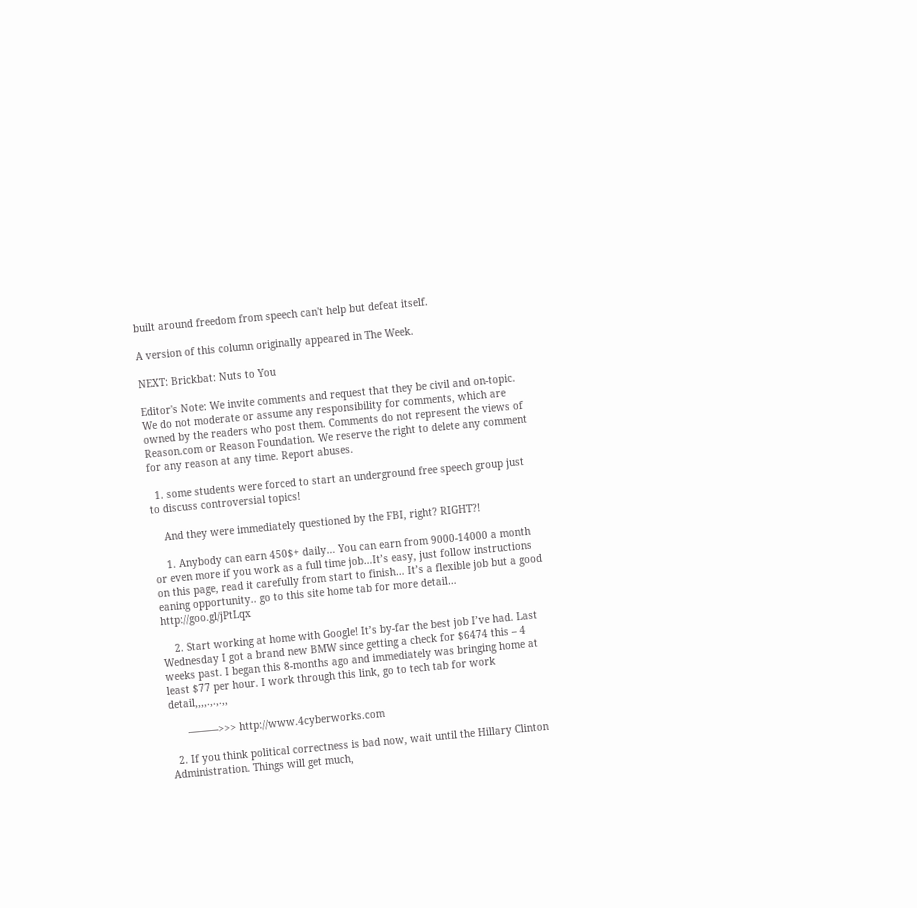built around freedom from speech can't help but defeat itself.

A version of this column originally appeared in The Week.

NEXT: Brickbat: Nuts to You

Editor's Note: We invite comments and request that they be civil and on-topic. We do not moderate or assume any responsibility for comments, which are owned by the readers who post them. Comments do not represent the views of Reason.com or Reason Foundation. We reserve the right to delete any comment for any reason at any time. Report abuses.

  1. some students were forced to start an underground free speech group just to discuss controversial topics!

    And they were immediately questioned by the FBI, right? RIGHT?!

    1. Anybody can earn 450$+ daily… You can earn from 9000-14000 a month or even more if you work as a full time job…It’s easy, just follow instructions on this page, read it carefully from start to finish… It’s a flexible job but a good eaning opportunity.. go to this site home tab for more detail… http://goo.gl/jPtLqx

    2. Start working at home with Google! It’s by-far the best job I’ve had. Last Wednesday I got a brand new BMW since getting a check for $6474 this – 4 weeks past. I began this 8-months ago and immediately was bringing home at least $77 per hour. I work through this link, go to tech tab for work detail,,,,.,.,.,,

      ———>>> http://www.4cyberworks.com

  2. If you think political correctness is bad now, wait until the Hillary Clinton Administration. Things will get much,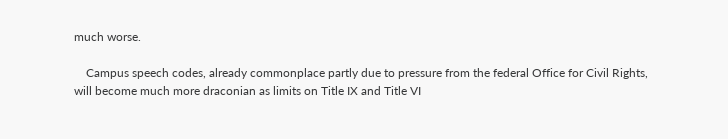much worse.

    Campus speech codes, already commonplace partly due to pressure from the federal Office for Civil Rights, will become much more draconian as limits on Title IX and Title VI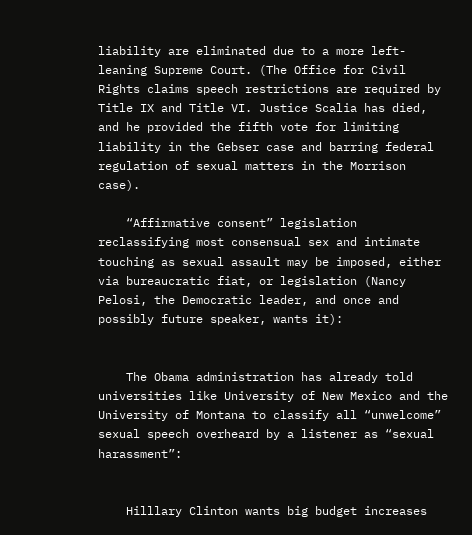liability are eliminated due to a more left-leaning Supreme Court. (The Office for Civil Rights claims speech restrictions are required by Title IX and Title VI. Justice Scalia has died, and he provided the fifth vote for limiting liability in the Gebser case and barring federal regulation of sexual matters in the Morrison case).

    “Affirmative consent” legislation reclassifying most consensual sex and intimate touching as sexual assault may be imposed, either via bureaucratic fiat, or legislation (Nancy Pelosi, the Democratic leader, and once and possibly future speaker, wants it):


    The Obama administration has already told universities like University of New Mexico and the University of Montana to classify all “unwelcome” sexual speech overheard by a listener as “sexual harassment”:


    Hilllary Clinton wants big budget increases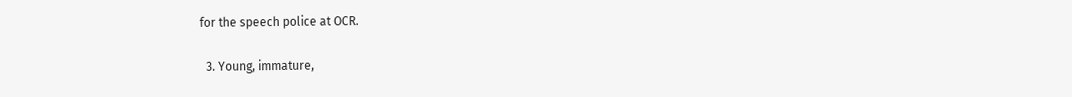for the speech police at OCR.

  3. Young, immature,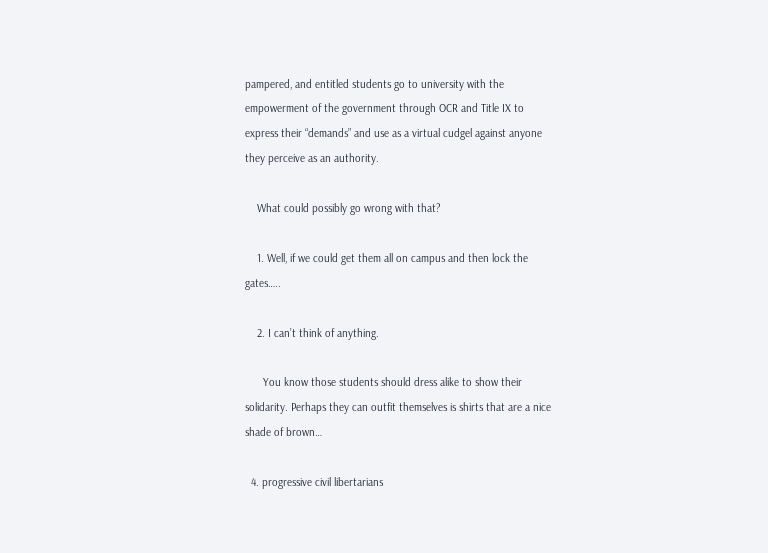pampered, and entitled students go to university with the empowerment of the government through OCR and Title IX to express their “demands” and use as a virtual cudgel against anyone they perceive as an authority.

    What could possibly go wrong with that?

    1. Well, if we could get them all on campus and then lock the gates…..

    2. I can’t think of anything.

      You know those students should dress alike to show their solidarity. Perhaps they can outfit themselves is shirts that are a nice shade of brown…

  4. progressive civil libertarians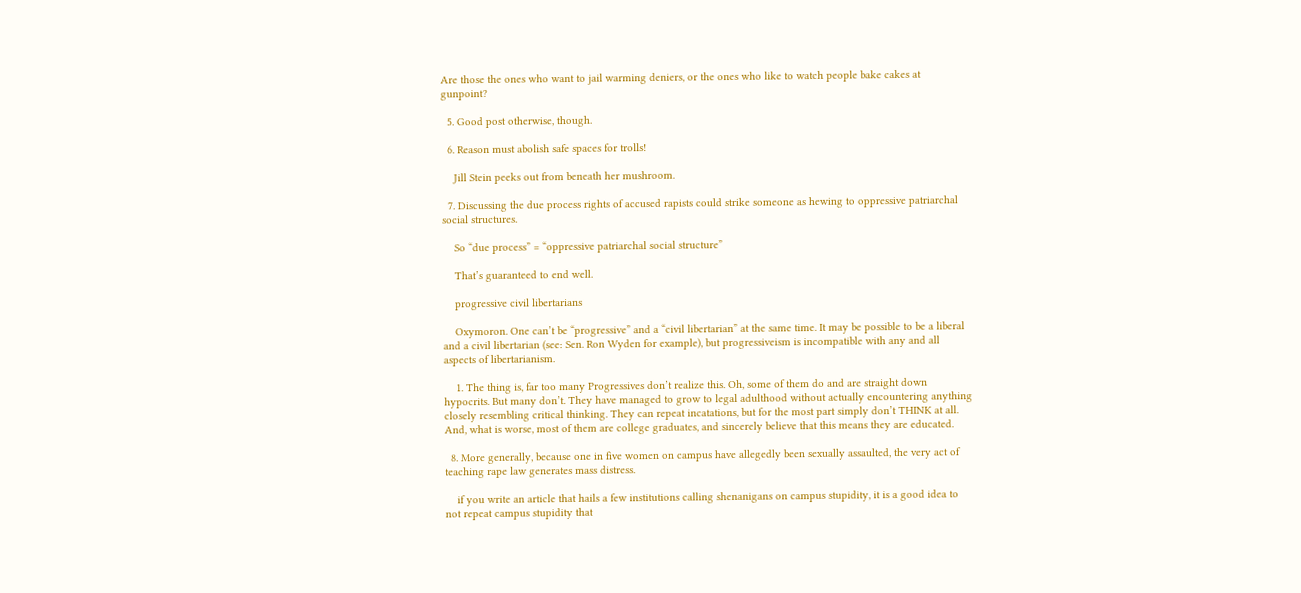Are those the ones who want to jail warming deniers, or the ones who like to watch people bake cakes at gunpoint?

  5. Good post otherwise, though.

  6. Reason must abolish safe spaces for trolls!

    Jill Stein peeks out from beneath her mushroom.

  7. Discussing the due process rights of accused rapists could strike someone as hewing to oppressive patriarchal social structures.

    So “due process” = “oppressive patriarchal social structure”

    That’s guaranteed to end well.

    progressive civil libertarians

    Oxymoron. One can’t be “progressive” and a “civil libertarian” at the same time. It may be possible to be a liberal and a civil libertarian (see: Sen. Ron Wyden for example), but progressiveism is incompatible with any and all aspects of libertarianism.

    1. The thing is, far too many Progressives don’t realize this. Oh, some of them do and are straight down hypocrits. But many don’t. They have managed to grow to legal adulthood without actually encountering anything closely resembling critical thinking. They can repeat incatations, but for the most part simply don’t THINK at all. And, what is worse, most of them are college graduates, and sincerely believe that this means they are educated.

  8. More generally, because one in five women on campus have allegedly been sexually assaulted, the very act of teaching rape law generates mass distress.

    if you write an article that hails a few institutions calling shenanigans on campus stupidity, it is a good idea to not repeat campus stupidity that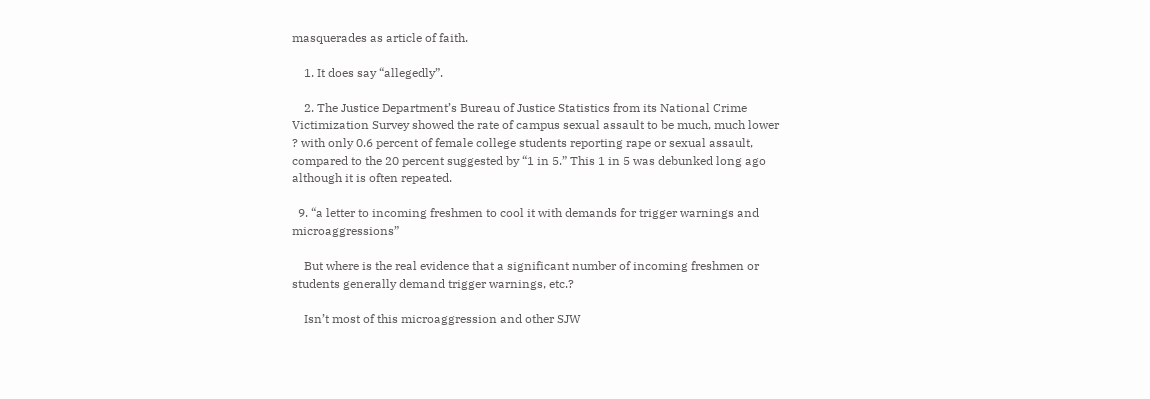masquerades as article of faith.

    1. It does say “allegedly”.

    2. The Justice Department’s Bureau of Justice Statistics from its National Crime Victimization Survey showed the rate of campus sexual assault to be much, much lower ? with only 0.6 percent of female college students reporting rape or sexual assault, compared to the 20 percent suggested by “1 in 5.” This 1 in 5 was debunked long ago although it is often repeated.

  9. “a letter to incoming freshmen to cool it with demands for trigger warnings and microaggressions”

    But where is the real evidence that a significant number of incoming freshmen or students generally demand trigger warnings, etc.?

    Isn’t most of this microaggression and other SJW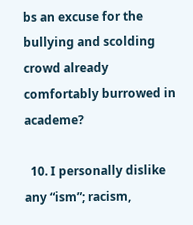bs an excuse for the bullying and scolding crowd already comfortably burrowed in academe?

  10. I personally dislike any “ism”; racism,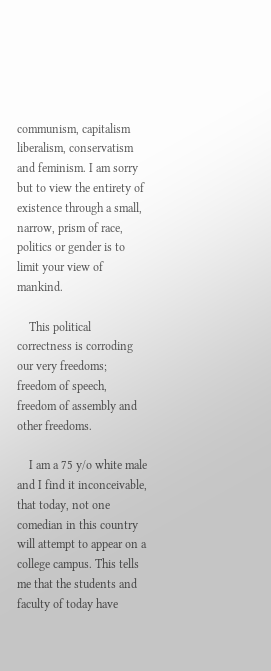communism, capitalism liberalism, conservatism and feminism. I am sorry but to view the entirety of existence through a small, narrow, prism of race, politics or gender is to limit your view of mankind.

    This political correctness is corroding our very freedoms; freedom of speech, freedom of assembly and other freedoms.

    I am a 75 y/o white male and I find it inconceivable, that today, not one comedian in this country will attempt to appear on a college campus. This tells me that the students and faculty of today have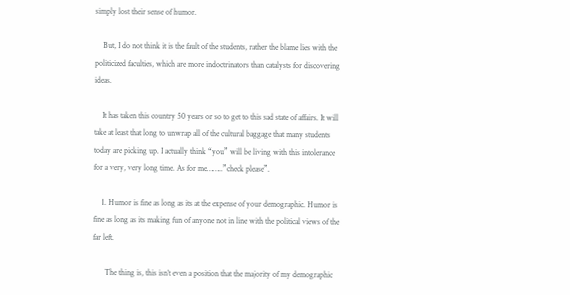simply lost their sense of humor.

    But, I do not think it is the fault of the students, rather the blame lies with the politicized faculties, which are more indoctrinators than catalysts for discovering ideas.

    It has taken this country 50 years or so to get to this sad state of affairs. It will take at least that long to unwrap all of the cultural baggage that many students today are picking up. I actually think “you” will be living with this intolerance for a very, very long time. As for me……..”check please”.

    1. Humor is fine as long as its at the expense of your demographic. Humor is fine as long as its making fun of anyone not in line with the political views of the far left.

      The thing is, this isn’t even a position that the majority of my demographic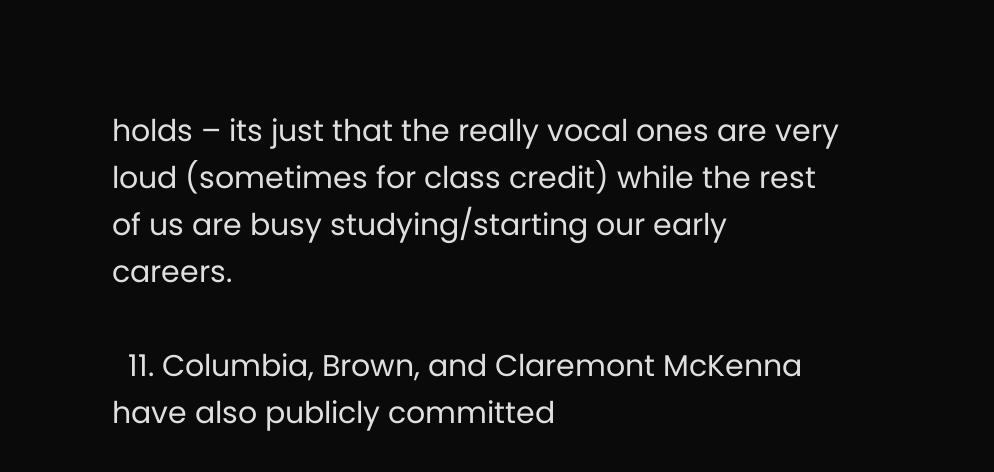holds – its just that the really vocal ones are very loud (sometimes for class credit) while the rest of us are busy studying/starting our early careers.

  11. Columbia, Brown, and Claremont McKenna have also publicly committed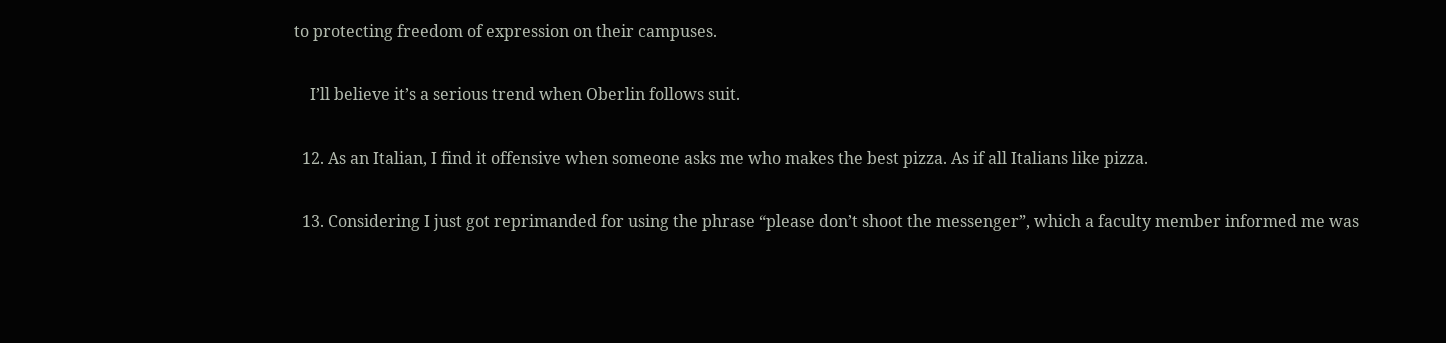to protecting freedom of expression on their campuses.

    I’ll believe it’s a serious trend when Oberlin follows suit.

  12. As an Italian, I find it offensive when someone asks me who makes the best pizza. As if all Italians like pizza.

  13. Considering I just got reprimanded for using the phrase “please don’t shoot the messenger”, which a faculty member informed me was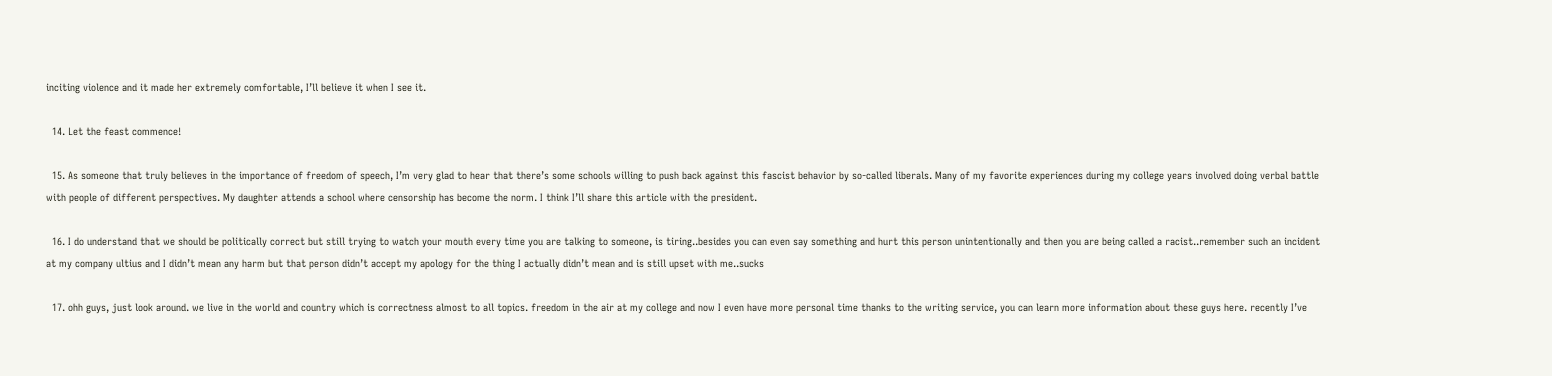inciting violence and it made her extremely comfortable, I’ll believe it when I see it.

  14. Let the feast commence!

  15. As someone that truly believes in the importance of freedom of speech, I’m very glad to hear that there’s some schools willing to push back against this fascist behavior by so-called liberals. Many of my favorite experiences during my college years involved doing verbal battle with people of different perspectives. My daughter attends a school where censorship has become the norm. I think I’ll share this article with the president.

  16. I do understand that we should be politically correct but still trying to watch your mouth every time you are talking to someone, is tiring..besides you can even say something and hurt this person unintentionally and then you are being called a racist..remember such an incident at my company ultius and I didn’t mean any harm but that person didn’t accept my apology for the thing I actually didn’t mean and is still upset with me..sucks

  17. ohh guys, just look around. we live in the world and country which is correctness almost to all topics. freedom in the air at my college and now I even have more personal time thanks to the writing service, you can learn more information about these guys here. recently I’ve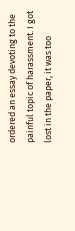ordered an essay devoting to the painful topic of harassment. I got lost in the paper, it was too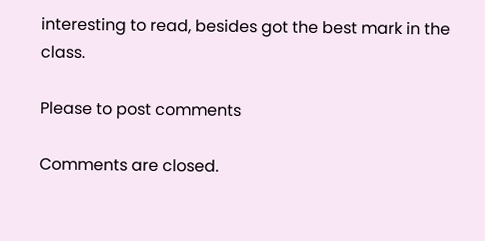interesting to read, besides got the best mark in the class.

Please to post comments

Comments are closed.